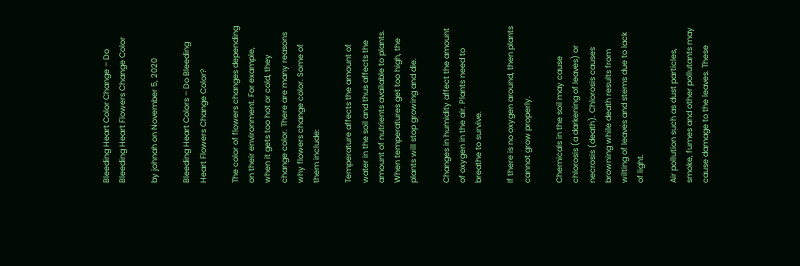Bleeding Heart Color Change – Do Bleeding Heart Flowers Change Color

by johnah on November 5, 2020

Bleeding Heart Colors – Do Bleeding Heart Flowers Change Color?

The color of flowers changes depending on their environment. For example, when it gets too hot or cold, they change color. There are many reasons why flowers change color. Some of them include:

Temperature affects the amount of water in the soil and thus affects the amount of nutrients available to plants. When temperatures get too high, the plants will stop growing and die.

Changes in humidity affect the amount of oxygen in the air. Plants need to breathe to survive.

If there is no oxygen around, then plants cannot grow properly.

Chemicals in the soil may cause chlorosis (a darkening of leaves) or necrosis (death). Chlorosis causes browning while death results from wilting of leaves and stems due to lack of light.

Air pollution such as dust particles, smoke, fumes and other pollutants may cause damage to the leaves. These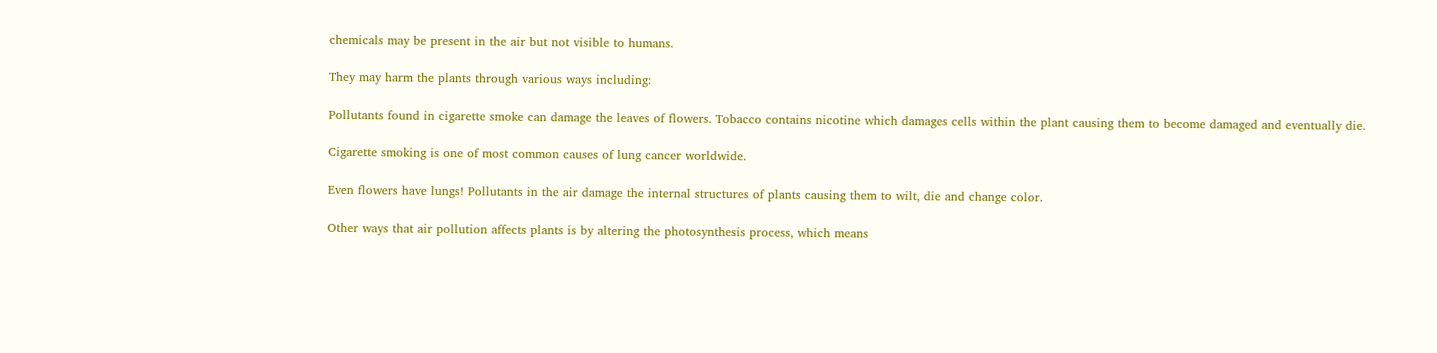chemicals may be present in the air but not visible to humans.

They may harm the plants through various ways including:

Pollutants found in cigarette smoke can damage the leaves of flowers. Tobacco contains nicotine which damages cells within the plant causing them to become damaged and eventually die.

Cigarette smoking is one of most common causes of lung cancer worldwide.

Even flowers have lungs! Pollutants in the air damage the internal structures of plants causing them to wilt, die and change color.

Other ways that air pollution affects plants is by altering the photosynthesis process, which means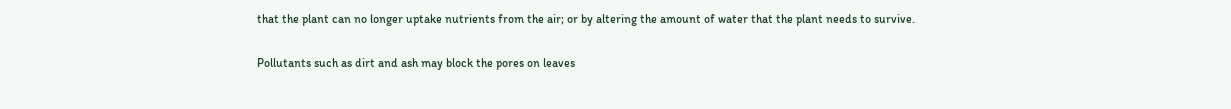that the plant can no longer uptake nutrients from the air; or by altering the amount of water that the plant needs to survive.

Pollutants such as dirt and ash may block the pores on leaves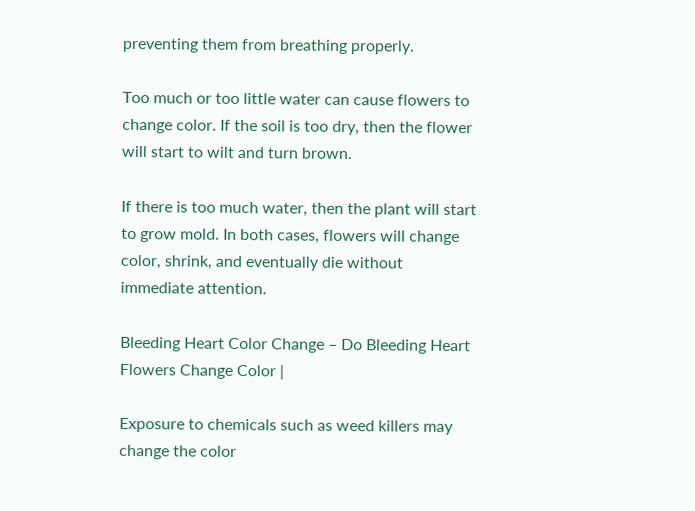preventing them from breathing properly.

Too much or too little water can cause flowers to change color. If the soil is too dry, then the flower will start to wilt and turn brown.

If there is too much water, then the plant will start to grow mold. In both cases, flowers will change color, shrink, and eventually die without immediate attention.

Bleeding Heart Color Change – Do Bleeding Heart Flowers Change Color |

Exposure to chemicals such as weed killers may change the color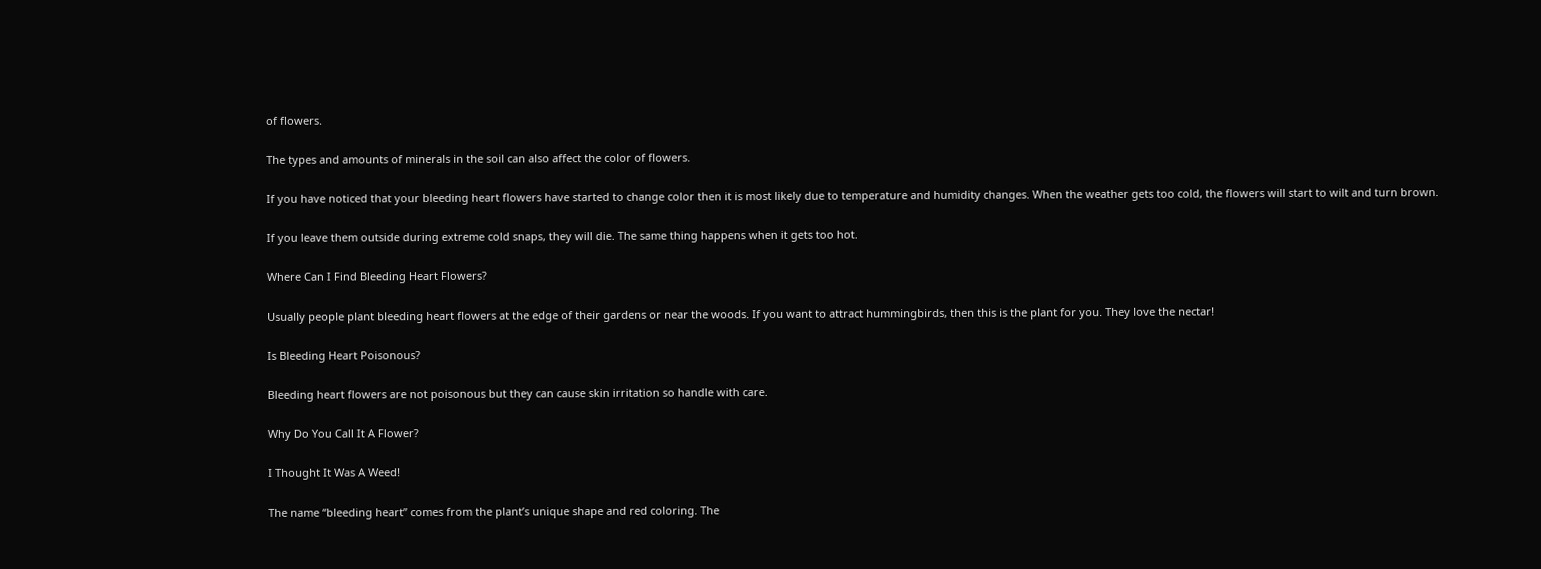of flowers.

The types and amounts of minerals in the soil can also affect the color of flowers.

If you have noticed that your bleeding heart flowers have started to change color then it is most likely due to temperature and humidity changes. When the weather gets too cold, the flowers will start to wilt and turn brown.

If you leave them outside during extreme cold snaps, they will die. The same thing happens when it gets too hot.

Where Can I Find Bleeding Heart Flowers?

Usually people plant bleeding heart flowers at the edge of their gardens or near the woods. If you want to attract hummingbirds, then this is the plant for you. They love the nectar!

Is Bleeding Heart Poisonous?

Bleeding heart flowers are not poisonous but they can cause skin irritation so handle with care.

Why Do You Call It A Flower?

I Thought It Was A Weed!

The name “bleeding heart” comes from the plant’s unique shape and red coloring. The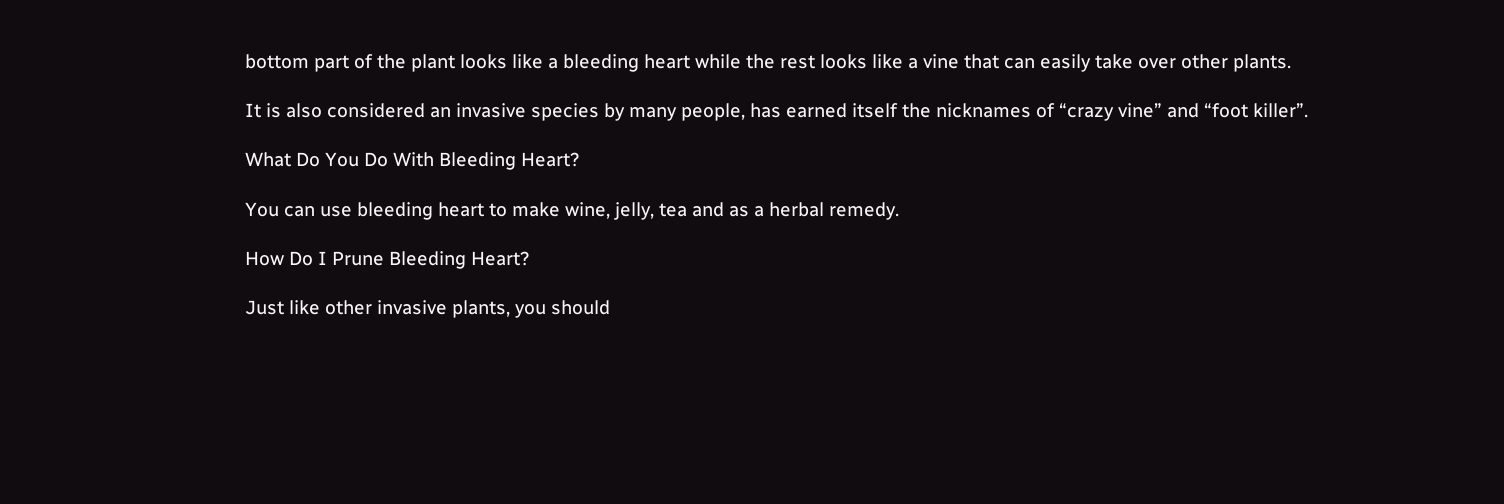bottom part of the plant looks like a bleeding heart while the rest looks like a vine that can easily take over other plants.

It is also considered an invasive species by many people, has earned itself the nicknames of “crazy vine” and “foot killer”.

What Do You Do With Bleeding Heart?

You can use bleeding heart to make wine, jelly, tea and as a herbal remedy.

How Do I Prune Bleeding Heart?

Just like other invasive plants, you should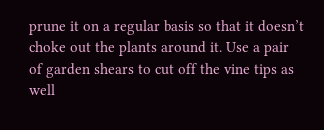prune it on a regular basis so that it doesn’t choke out the plants around it. Use a pair of garden shears to cut off the vine tips as well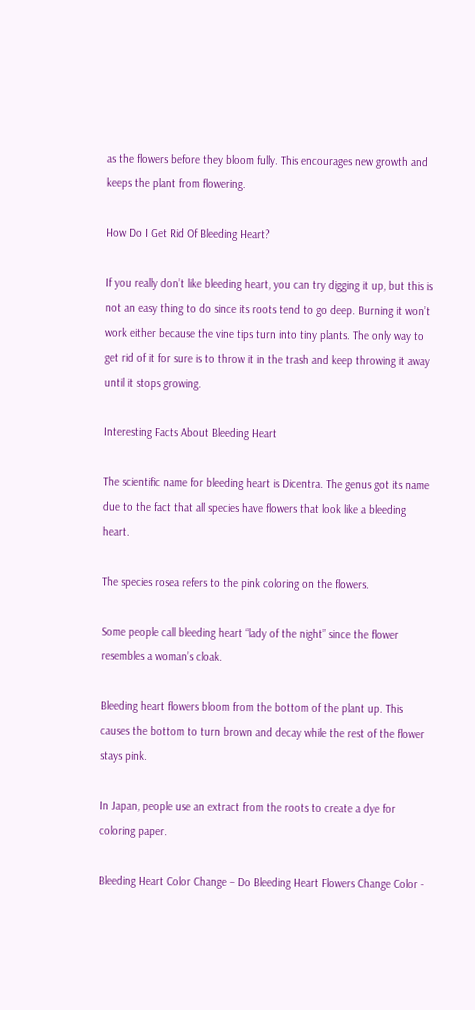as the flowers before they bloom fully. This encourages new growth and keeps the plant from flowering.

How Do I Get Rid Of Bleeding Heart?

If you really don’t like bleeding heart, you can try digging it up, but this is not an easy thing to do since its roots tend to go deep. Burning it won’t work either because the vine tips turn into tiny plants. The only way to get rid of it for sure is to throw it in the trash and keep throwing it away until it stops growing.

Interesting Facts About Bleeding Heart

The scientific name for bleeding heart is Dicentra. The genus got its name due to the fact that all species have flowers that look like a bleeding heart.

The species rosea refers to the pink coloring on the flowers.

Some people call bleeding heart “lady of the night” since the flower resembles a woman’s cloak.

Bleeding heart flowers bloom from the bottom of the plant up. This causes the bottom to turn brown and decay while the rest of the flower stays pink.

In Japan, people use an extract from the roots to create a dye for coloring paper.

Bleeding Heart Color Change – Do Bleeding Heart Flowers Change Color -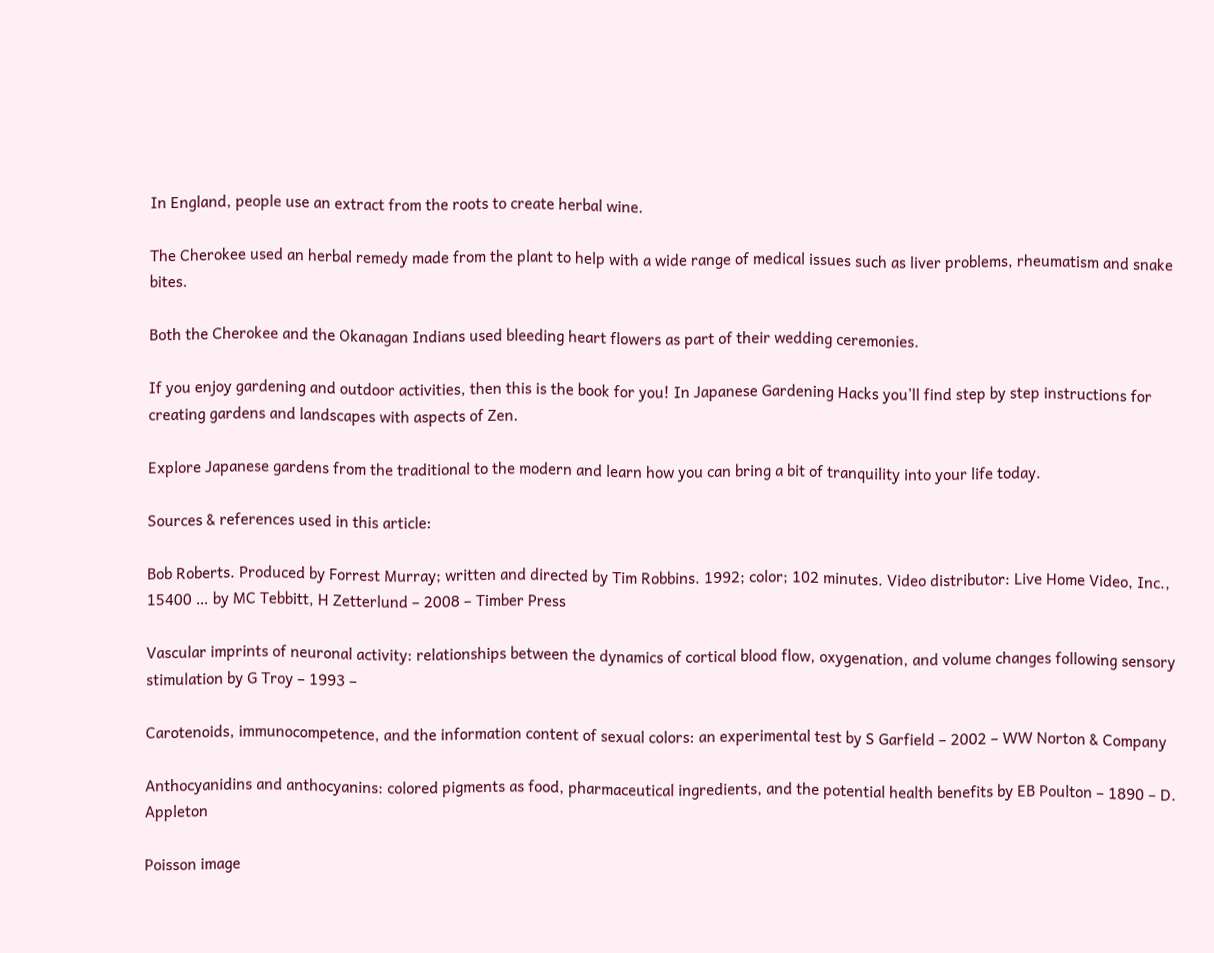In England, people use an extract from the roots to create herbal wine.

The Cherokee used an herbal remedy made from the plant to help with a wide range of medical issues such as liver problems, rheumatism and snake bites.

Both the Cherokee and the Okanagan Indians used bleeding heart flowers as part of their wedding ceremonies.

If you enjoy gardening and outdoor activities, then this is the book for you! In Japanese Gardening Hacks you’ll find step by step instructions for creating gardens and landscapes with aspects of Zen.

Explore Japanese gardens from the traditional to the modern and learn how you can bring a bit of tranquility into your life today.

Sources & references used in this article:

Bob Roberts. Produced by Forrest Murray; written and directed by Tim Robbins. 1992; color; 102 minutes. Video distributor: Live Home Video, Inc., 15400 … by MC Tebbitt, H Zetterlund – 2008 – Timber Press

Vascular imprints of neuronal activity: relationships between the dynamics of cortical blood flow, oxygenation, and volume changes following sensory stimulation by G Troy – 1993 –

Carotenoids, immunocompetence, and the information content of sexual colors: an experimental test by S Garfield – 2002 – WW Norton & Company

Anthocyanidins and anthocyanins: colored pigments as food, pharmaceutical ingredients, and the potential health benefits by EB Poulton – 1890 – D. Appleton

Poisson image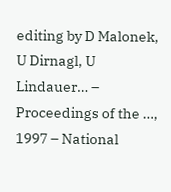editing by D Malonek, U Dirnagl, U Lindauer… – Proceedings of the …, 1997 – National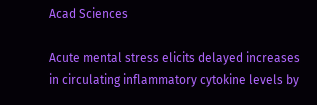Acad Sciences

Acute mental stress elicits delayed increases in circulating inflammatory cytokine levels by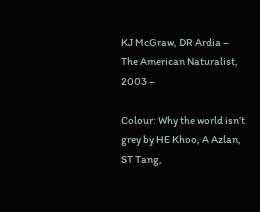KJ McGraw, DR Ardia – The American Naturalist, 2003 –

Colour: Why the world isn’t grey by HE Khoo, A Azlan, ST Tang,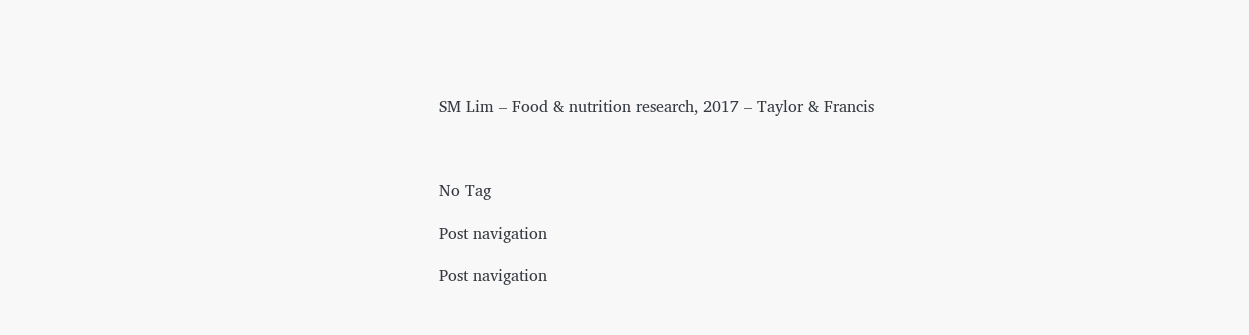SM Lim – Food & nutrition research, 2017 – Taylor & Francis



No Tag

Post navigation

Post navigation